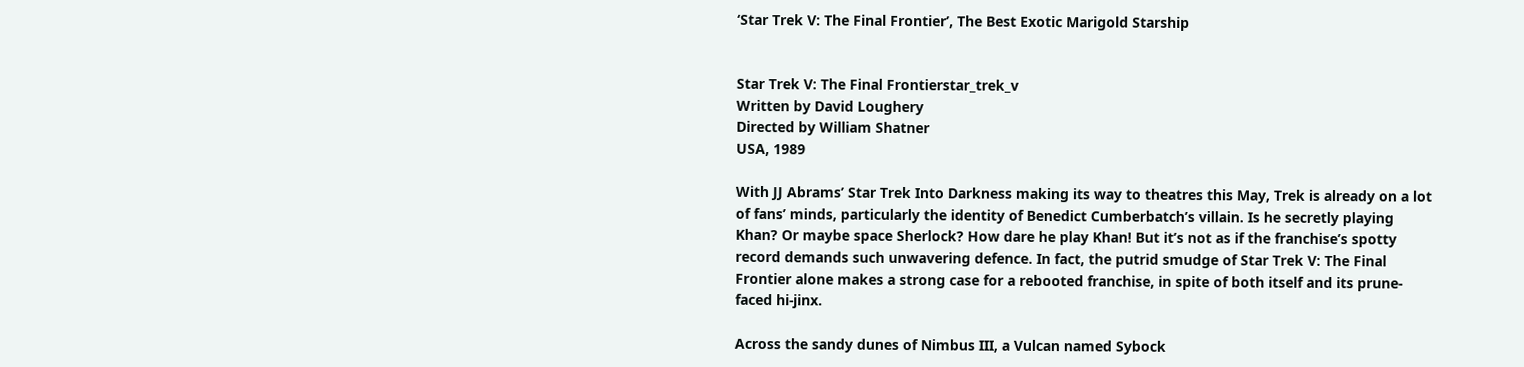‘Star Trek V: The Final Frontier’, The Best Exotic Marigold Starship


Star Trek V: The Final Frontierstar_trek_v
Written by David Loughery
Directed by William Shatner
USA, 1989

With JJ Abrams’ Star Trek Into Darkness making its way to theatres this May, Trek is already on a lot of fans’ minds, particularly the identity of Benedict Cumberbatch’s villain. Is he secretly playing Khan? Or maybe space Sherlock? How dare he play Khan! But it’s not as if the franchise’s spotty record demands such unwavering defence. In fact, the putrid smudge of Star Trek V: The Final Frontier alone makes a strong case for a rebooted franchise, in spite of both itself and its prune-faced hi-jinx.

Across the sandy dunes of Nimbus III, a Vulcan named Sybock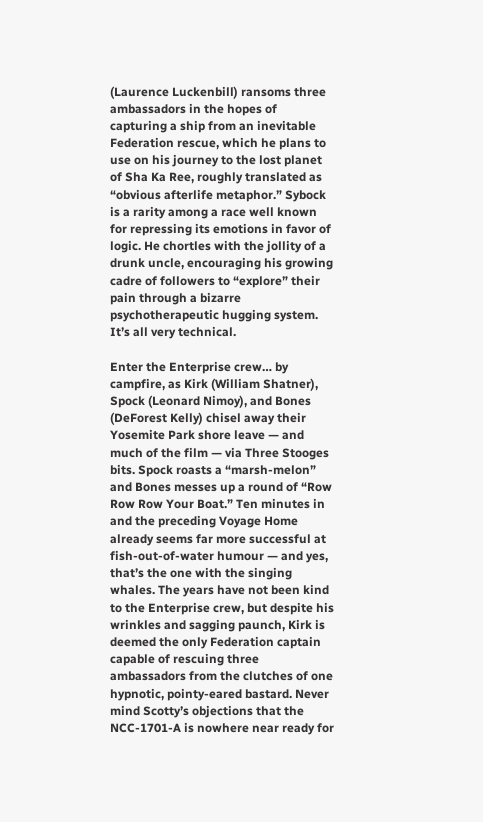(Laurence Luckenbill) ransoms three ambassadors in the hopes of capturing a ship from an inevitable Federation rescue, which he plans to use on his journey to the lost planet of Sha Ka Ree, roughly translated as “obvious afterlife metaphor.” Sybock is a rarity among a race well known for repressing its emotions in favor of logic. He chortles with the jollity of a drunk uncle, encouraging his growing cadre of followers to “explore” their pain through a bizarre psychotherapeutic hugging system. It’s all very technical.

Enter the Enterprise crew… by campfire, as Kirk (William Shatner), Spock (Leonard Nimoy), and Bones (DeForest Kelly) chisel away their Yosemite Park shore leave — and much of the film — via Three Stooges bits. Spock roasts a “marsh-melon” and Bones messes up a round of “Row Row Row Your Boat.” Ten minutes in and the preceding Voyage Home already seems far more successful at fish-out-of-water humour — and yes, that’s the one with the singing whales. The years have not been kind to the Enterprise crew, but despite his wrinkles and sagging paunch, Kirk is deemed the only Federation captain capable of rescuing three ambassadors from the clutches of one hypnotic, pointy-eared bastard. Never mind Scotty’s objections that the NCC-1701-A is nowhere near ready for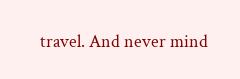travel. And never mind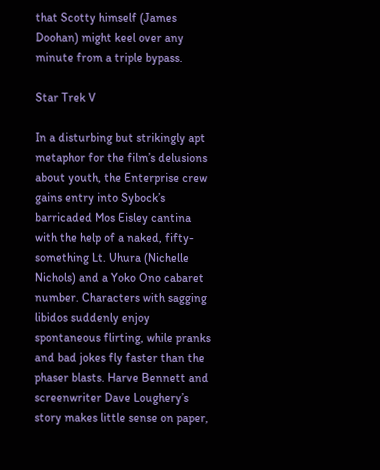that Scotty himself (James Doohan) might keel over any minute from a triple bypass.

Star Trek V

In a disturbing but strikingly apt metaphor for the film’s delusions about youth, the Enterprise crew gains entry into Sybock’s barricaded Mos Eisley cantina with the help of a naked, fifty-something Lt. Uhura (Nichelle Nichols) and a Yoko Ono cabaret number. Characters with sagging libidos suddenly enjoy spontaneous flirting, while pranks and bad jokes fly faster than the phaser blasts. Harve Bennett and screenwriter Dave Loughery’s story makes little sense on paper,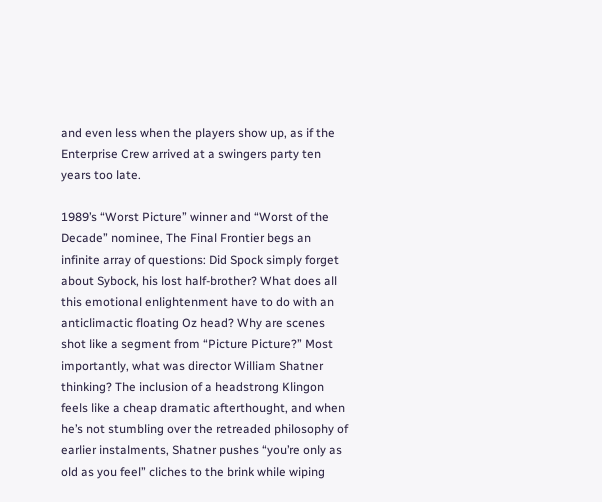and even less when the players show up, as if the Enterprise Crew arrived at a swingers party ten years too late.

1989’s “Worst Picture” winner and “Worst of the Decade” nominee, The Final Frontier begs an infinite array of questions: Did Spock simply forget about Sybock, his lost half-brother? What does all this emotional enlightenment have to do with an anticlimactic floating Oz head? Why are scenes shot like a segment from “Picture Picture?” Most importantly, what was director William Shatner thinking? The inclusion of a headstrong Klingon feels like a cheap dramatic afterthought, and when he’s not stumbling over the retreaded philosophy of earlier instalments, Shatner pushes “you’re only as old as you feel” cliches to the brink while wiping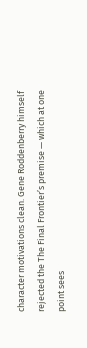character motivations clean. Gene Roddenberry himself rejected the The Final Frontier’s premise — which at one point sees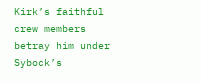Kirk’s faithful crew members betray him under Sybock’s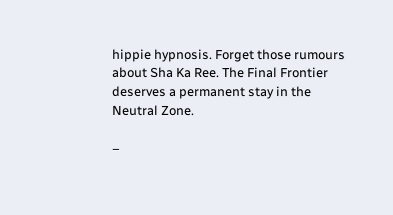hippie hypnosis. Forget those rumours about Sha Ka Ree. The Final Frontier deserves a permanent stay in the Neutral Zone.

–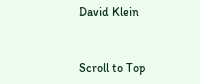David Klein


Scroll to Top